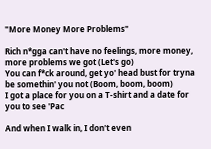"More Money More Problems"

Rich n*gga can't have no feelings, more money, more problems we got (Let's go)
You can f*ck around, get yo' head bust for tryna be somethin' you not (Boom, boom, boom)
I got a place for you on a T-shirt and a date for you to see 'Pac

And when I walk in, I don't even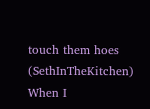touch them hoes (SethInTheKitchen)
When I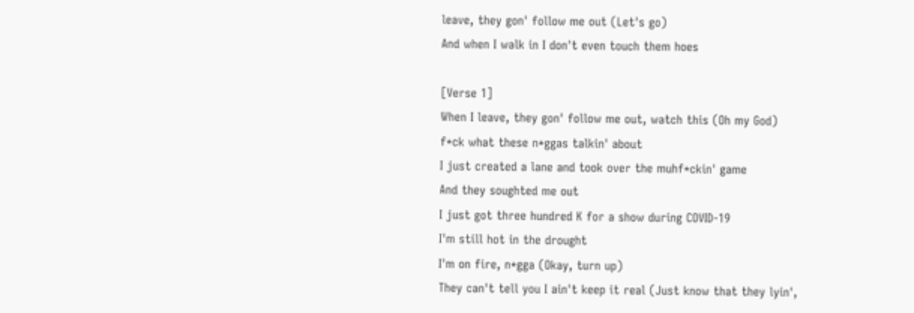leave, they gon' follow me out (Let's go)
And when I walk in I don't even touch them hoes

[Verse 1]
When I leave, they gon' follow me out, watch this (Oh my God)
f*ck what these n*ggas talkin' about
I just created a lane and took over the muhf*ckin' game
And they soughted me out
I just got three hundred K for a show during COVID-19
I'm still hot in the drought
I'm on fire, n*gga (Okay, turn up)
They can't tell you I ain't keep it real (Just know that they lyin',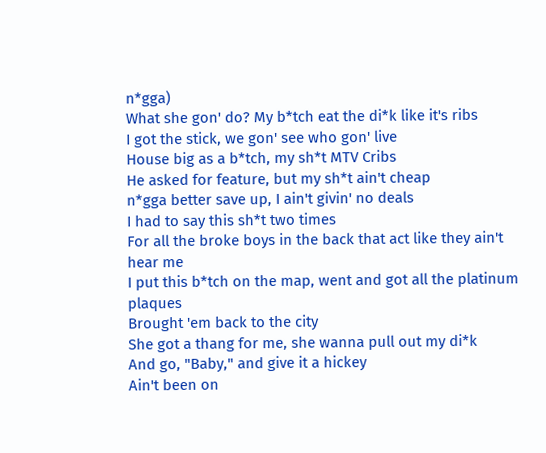n*gga)
What she gon' do? My b*tch eat the di*k like it's ribs
I got the stick, we gon' see who gon' live
House big as a b*tch, my sh*t MTV Cribs
He asked for feature, but my sh*t ain't cheap
n*gga better save up, I ain't givin' no deals
I had to say this sh*t two times
For all the broke boys in the back that act like they ain't hear me
I put this b*tch on the map, went and got all the platinum plaques
Brought 'em back to the city
She got a thang for me, she wanna pull out my di*k
And go, "Baby," and give it a hickey
Ain't been on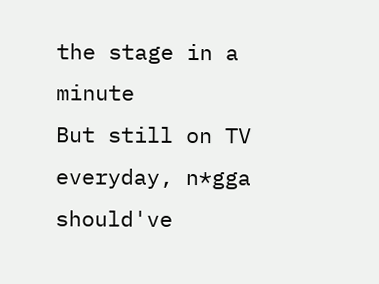the stage in a minute
But still on TV everyday, n*gga should've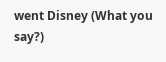went Disney (What you say?)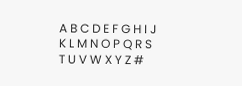A B C D E F G H I J K L M N O P Q R S T U V W X Y Z #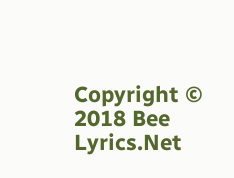Copyright © 2018 Bee Lyrics.Net